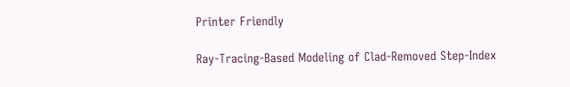Printer Friendly

Ray-Tracing-Based Modeling of Clad-Removed Step-Index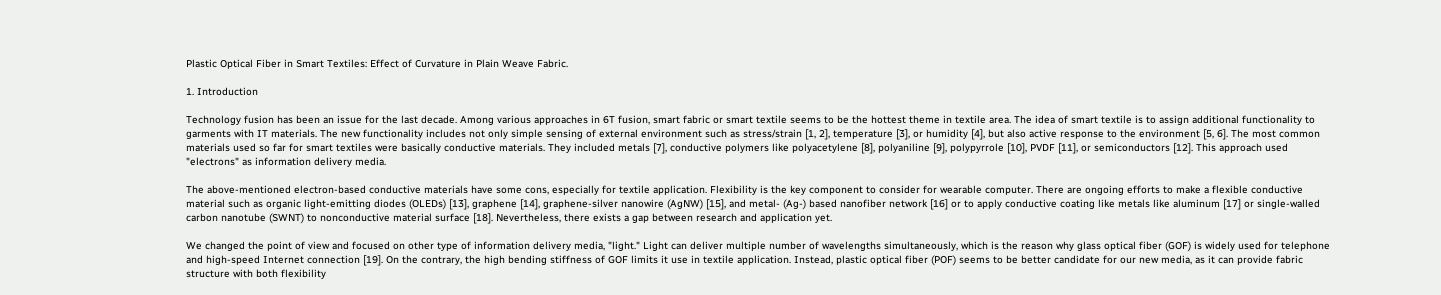Plastic Optical Fiber in Smart Textiles: Effect of Curvature in Plain Weave Fabric.

1. Introduction

Technology fusion has been an issue for the last decade. Among various approaches in 6T fusion, smart fabric or smart textile seems to be the hottest theme in textile area. The idea of smart textile is to assign additional functionality to garments with IT materials. The new functionality includes not only simple sensing of external environment such as stress/strain [1, 2], temperature [3], or humidity [4], but also active response to the environment [5, 6]. The most common materials used so far for smart textiles were basically conductive materials. They included metals [7], conductive polymers like polyacetylene [8], polyaniline [9], polypyrrole [10], PVDF [11], or semiconductors [12]. This approach used "electrons" as information delivery media.

The above-mentioned electron-based conductive materials have some cons, especially for textile application. Flexibility is the key component to consider for wearable computer. There are ongoing efforts to make a flexible conductive material such as organic light-emitting diodes (OLEDs) [13], graphene [14], graphene-silver nanowire (AgNW) [15], and metal- (Ag-) based nanofiber network [16] or to apply conductive coating like metals like aluminum [17] or single-walled carbon nanotube (SWNT) to nonconductive material surface [18]. Nevertheless, there exists a gap between research and application yet.

We changed the point of view and focused on other type of information delivery media, "light." Light can deliver multiple number of wavelengths simultaneously, which is the reason why glass optical fiber (GOF) is widely used for telephone and high-speed Internet connection [19]. On the contrary, the high bending stiffness of GOF limits it use in textile application. Instead, plastic optical fiber (POF) seems to be better candidate for our new media, as it can provide fabric structure with both flexibility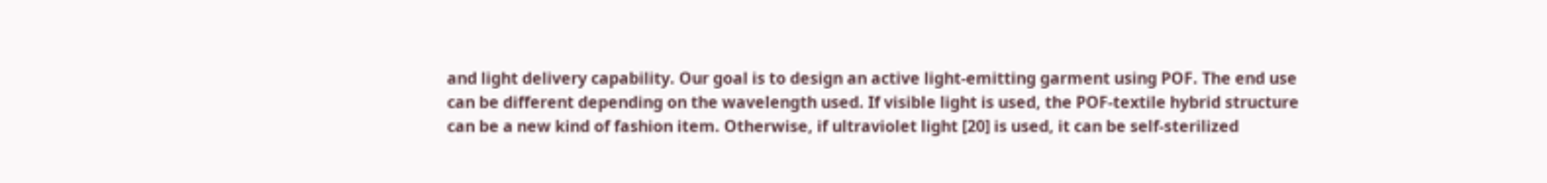and light delivery capability. Our goal is to design an active light-emitting garment using POF. The end use can be different depending on the wavelength used. If visible light is used, the POF-textile hybrid structure can be a new kind of fashion item. Otherwise, if ultraviolet light [20] is used, it can be self-sterilized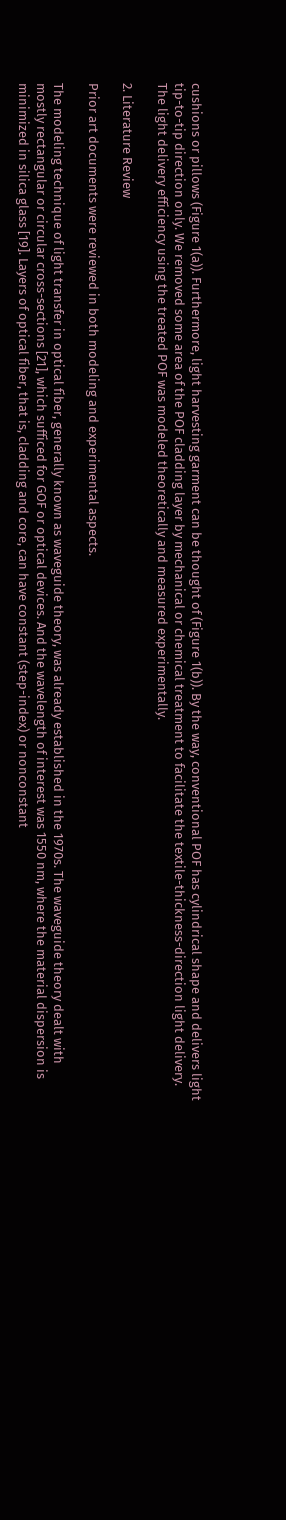cushions or pillows (Figure 1(a)). Furthermore, light harvesting garment can be thought of (Figure 1(b)). By the way, conventional POF has cylindrical shape and delivers light tip-to-tip direction only. We removed some area of the POF cladding layer by mechanical or chemical treatment to facilitate the textile-thickness-direction light delivery. The light delivery efficiency using the treated POF was modeled theoretically and measured experimentally.

2. Literature Review

Prior art documents were reviewed in both modeling and experimental aspects.

The modeling technique of light transfer in optical fiber, generally known as waveguide theory, was already established in the 1970s. The waveguide theory dealt with mostly rectangular or circular cross-sections [21], which sufficed for GOF or optical devices. And the wavelength of interest was 1550 nm, where the material dispersion is minimized in silica glass [19]. Layers of optical fiber, that is, cladding and core, can have constant (step-index) or nonconstant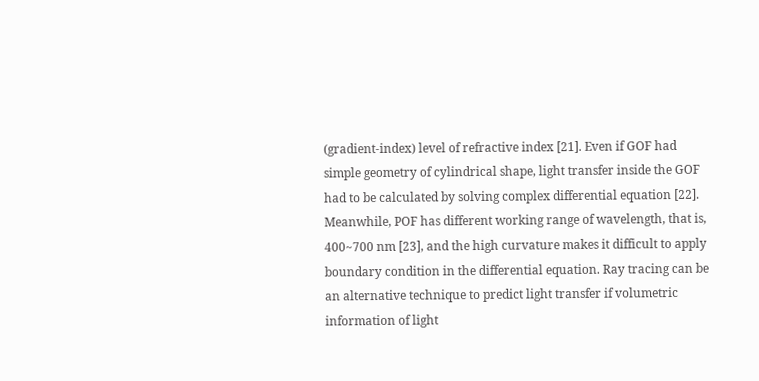(gradient-index) level of refractive index [21]. Even if GOF had simple geometry of cylindrical shape, light transfer inside the GOF had to be calculated by solving complex differential equation [22]. Meanwhile, POF has different working range of wavelength, that is, 400~700 nm [23], and the high curvature makes it difficult to apply boundary condition in the differential equation. Ray tracing can be an alternative technique to predict light transfer if volumetric information of light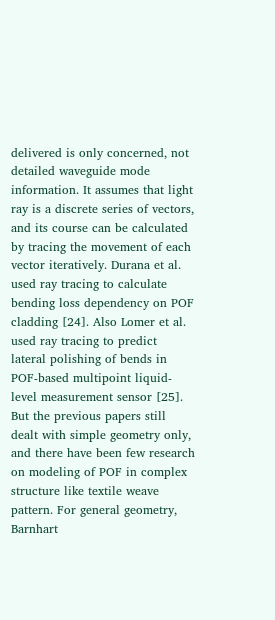delivered is only concerned, not detailed waveguide mode information. It assumes that light ray is a discrete series of vectors, and its course can be calculated by tracing the movement of each vector iteratively. Durana et al. used ray tracing to calculate bending loss dependency on POF cladding [24]. Also Lomer et al. used ray tracing to predict lateral polishing of bends in POF-based multipoint liquid-level measurement sensor [25]. But the previous papers still dealt with simple geometry only, and there have been few research on modeling of POF in complex structure like textile weave pattern. For general geometry, Barnhart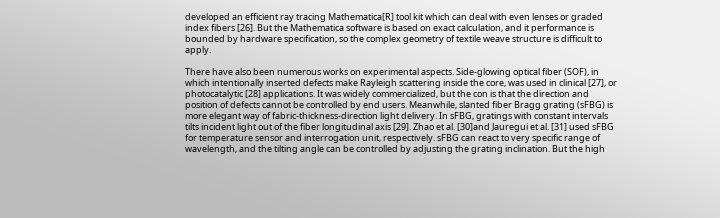developed an efficient ray tracing Mathematica[R] tool kit which can deal with even lenses or graded index fibers [26]. But the Mathematica software is based on exact calculation, and it performance is bounded by hardware specification, so the complex geometry of textile weave structure is difficult to apply.

There have also been numerous works on experimental aspects. Side-glowing optical fiber (SOF), in which intentionally inserted defects make Rayleigh scattering inside the core, was used in clinical [27], or photocatalytic [28] applications. It was widely commercialized, but the con is that the direction and position of defects cannot be controlled by end users. Meanwhile, slanted fiber Bragg grating (sFBG) is more elegant way of fabric-thickness-direction light delivery. In sFBG, gratings with constant intervals tilts incident light out of the fiber longitudinal axis [29]. Zhao et al. [30]and Jauregui et al. [31] used sFBG for temperature sensor and interrogation unit, respectively. sFBG can react to very specific range of wavelength, and the tilting angle can be controlled by adjusting the grating inclination. But the high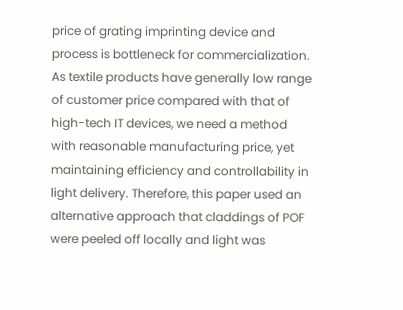price of grating imprinting device and process is bottleneck for commercialization. As textile products have generally low range of customer price compared with that of high-tech IT devices, we need a method with reasonable manufacturing price, yet maintaining efficiency and controllability in light delivery. Therefore, this paper used an alternative approach that claddings of POF were peeled off locally and light was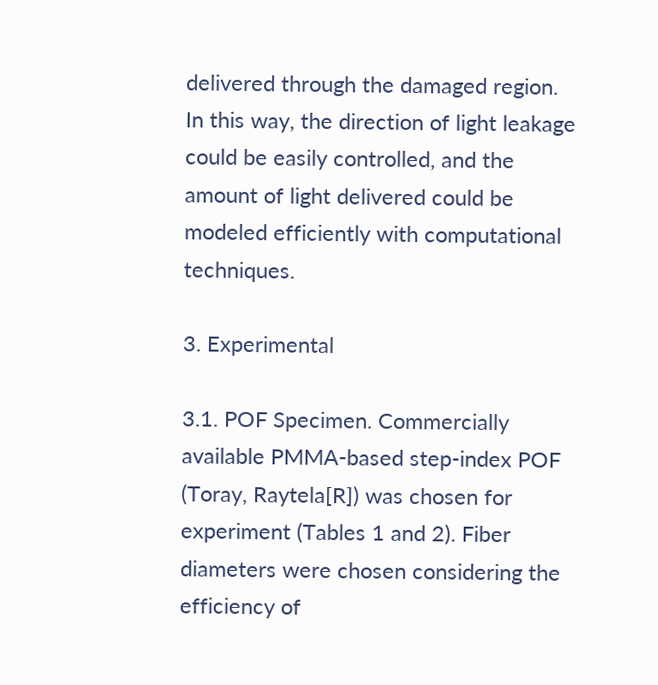delivered through the damaged region. In this way, the direction of light leakage could be easily controlled, and the amount of light delivered could be modeled efficiently with computational techniques.

3. Experimental

3.1. POF Specimen. Commercially available PMMA-based step-index POF (Toray, Raytela[R]) was chosen for experiment (Tables 1 and 2). Fiber diameters were chosen considering the efficiency of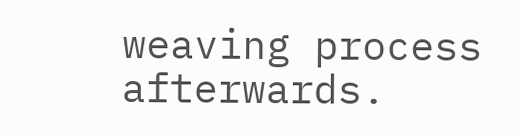weaving process afterwards.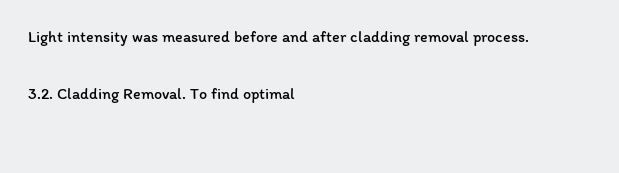Light intensity was measured before and after cladding removal process.

3.2. Cladding Removal. To find optimal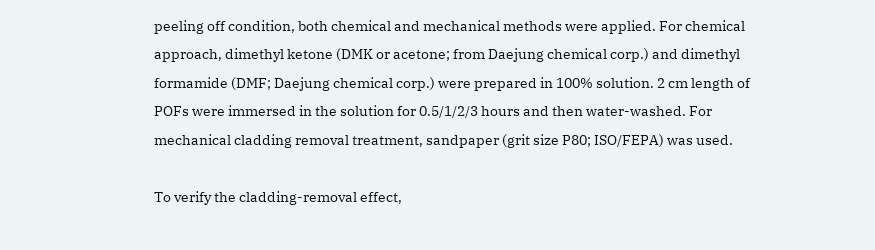peeling off condition, both chemical and mechanical methods were applied. For chemical approach, dimethyl ketone (DMK or acetone; from Daejung chemical corp.) and dimethyl formamide (DMF; Daejung chemical corp.) were prepared in 100% solution. 2 cm length of POFs were immersed in the solution for 0.5/1/2/3 hours and then water-washed. For mechanical cladding removal treatment, sandpaper (grit size P80; ISO/FEPA) was used.

To verify the cladding-removal effect,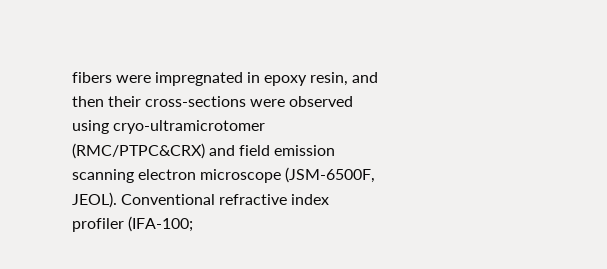fibers were impregnated in epoxy resin, and then their cross-sections were observed using cryo-ultramicrotomer (RMC/PTPC&CRX) and field emission scanning electron microscope (JSM-6500F, JEOL). Conventional refractive index profiler (IFA-100;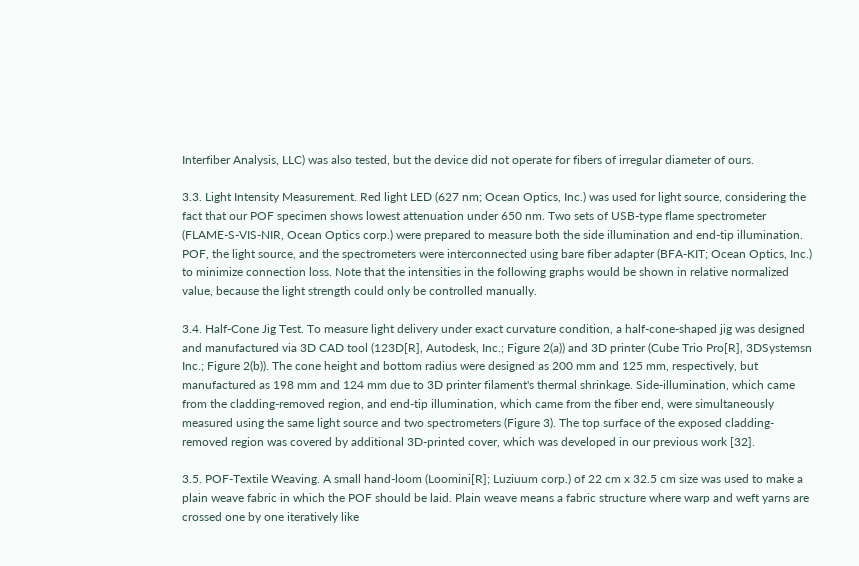Interfiber Analysis, LLC) was also tested, but the device did not operate for fibers of irregular diameter of ours.

3.3. Light Intensity Measurement. Red light LED (627 nm; Ocean Optics, Inc.) was used for light source, considering the fact that our POF specimen shows lowest attenuation under 650 nm. Two sets of USB-type flame spectrometer (FLAME-S-VIS-NIR, Ocean Optics corp.) were prepared to measure both the side illumination and end-tip illumination. POF, the light source, and the spectrometers were interconnected using bare fiber adapter (BFA-KIT; Ocean Optics, Inc.) to minimize connection loss. Note that the intensities in the following graphs would be shown in relative normalized value, because the light strength could only be controlled manually.

3.4. Half-Cone Jig Test. To measure light delivery under exact curvature condition, a half-cone-shaped jig was designed and manufactured via 3D CAD tool (123D[R], Autodesk, Inc.; Figure 2(a)) and 3D printer (Cube Trio Pro[R], 3DSystemsn Inc.; Figure 2(b)). The cone height and bottom radius were designed as 200 mm and 125 mm, respectively, but manufactured as 198 mm and 124 mm due to 3D printer filament's thermal shrinkage. Side-illumination, which came from the cladding-removed region, and end-tip illumination, which came from the fiber end, were simultaneously measured using the same light source and two spectrometers (Figure 3). The top surface of the exposed cladding-removed region was covered by additional 3D-printed cover, which was developed in our previous work [32].

3.5. POF-Textile Weaving. A small hand-loom (Loomini[R]; Luziuum corp.) of 22 cm x 32.5 cm size was used to make a plain weave fabric in which the POF should be laid. Plain weave means a fabric structure where warp and weft yarns are crossed one by one iteratively like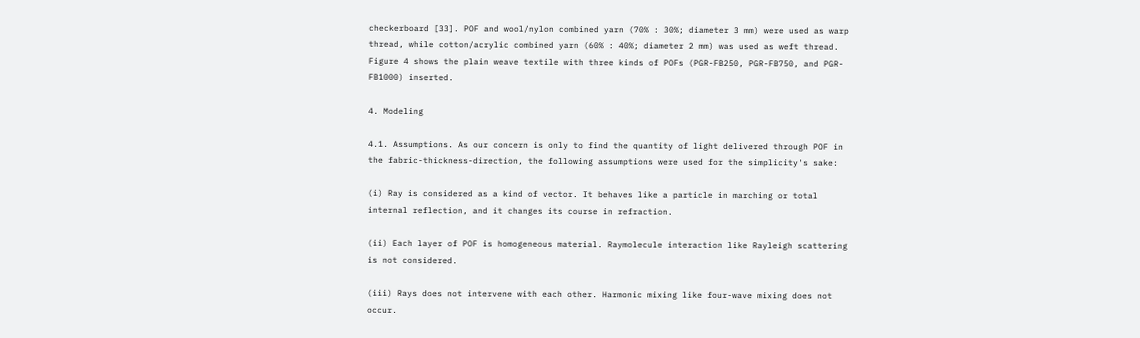checkerboard [33]. POF and wool/nylon combined yarn (70% : 30%; diameter 3 mm) were used as warp thread, while cotton/acrylic combined yarn (60% : 40%; diameter 2 mm) was used as weft thread. Figure 4 shows the plain weave textile with three kinds of POFs (PGR-FB250, PGR-FB750, and PGR-FB1000) inserted.

4. Modeling

4.1. Assumptions. As our concern is only to find the quantity of light delivered through POF in the fabric-thickness-direction, the following assumptions were used for the simplicity's sake:

(i) Ray is considered as a kind of vector. It behaves like a particle in marching or total internal reflection, and it changes its course in refraction.

(ii) Each layer of POF is homogeneous material. Raymolecule interaction like Rayleigh scattering is not considered.

(iii) Rays does not intervene with each other. Harmonic mixing like four-wave mixing does not occur.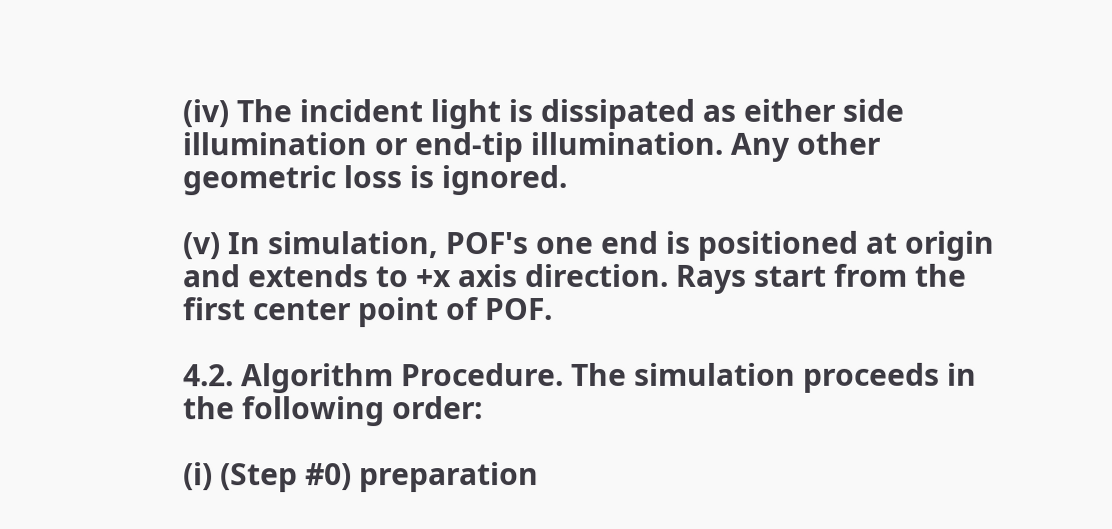(iv) The incident light is dissipated as either side illumination or end-tip illumination. Any other geometric loss is ignored.

(v) In simulation, POF's one end is positioned at origin and extends to +x axis direction. Rays start from the first center point of POF.

4.2. Algorithm Procedure. The simulation proceeds in the following order:

(i) (Step #0) preparation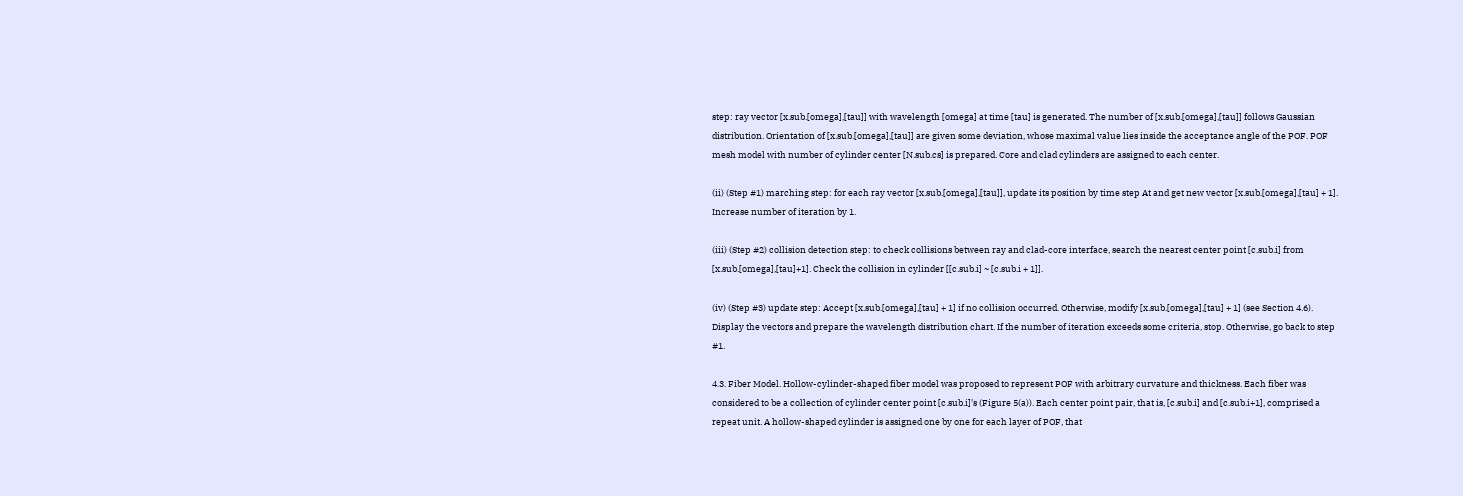step: ray vector [x.sub.[omega],[tau]] with wavelength [omega] at time [tau] is generated. The number of [x.sub.[omega],[tau]] follows Gaussian distribution. Orientation of [x.sub.[omega],[tau]] are given some deviation, whose maximal value lies inside the acceptance angle of the POF. POF mesh model with number of cylinder center [N.sub.cs] is prepared. Core and clad cylinders are assigned to each center.

(ii) (Step #1) marching step: for each ray vector [x.sub.[omega],[tau]], update its position by time step At and get new vector [x.sub.[omega],[tau] + 1]. Increase number of iteration by 1.

(iii) (Step #2) collision detection step: to check collisions between ray and clad-core interface, search the nearest center point [c.sub.i] from [x.sub.[omega],[tau]+1]. Check the collision in cylinder [[c.sub.i] ~ [c.sub.i + 1]].

(iv) (Step #3) update step: Accept [x.sub.[omega],[tau] + 1] if no collision occurred. Otherwise, modify [x.sub.[omega],[tau] + 1] (see Section 4.6). Display the vectors and prepare the wavelength distribution chart. If the number of iteration exceeds some criteria, stop. Otherwise, go back to step #1.

4.3. Fiber Model. Hollow-cylinder-shaped fiber model was proposed to represent POF with arbitrary curvature and thickness. Each fiber was considered to be a collection of cylinder center point [c.sub.i]'s (Figure 5(a)). Each center point pair, that is, [c.sub.i] and [c.sub.i+1], comprised a repeat unit. A hollow-shaped cylinder is assigned one by one for each layer of POF, that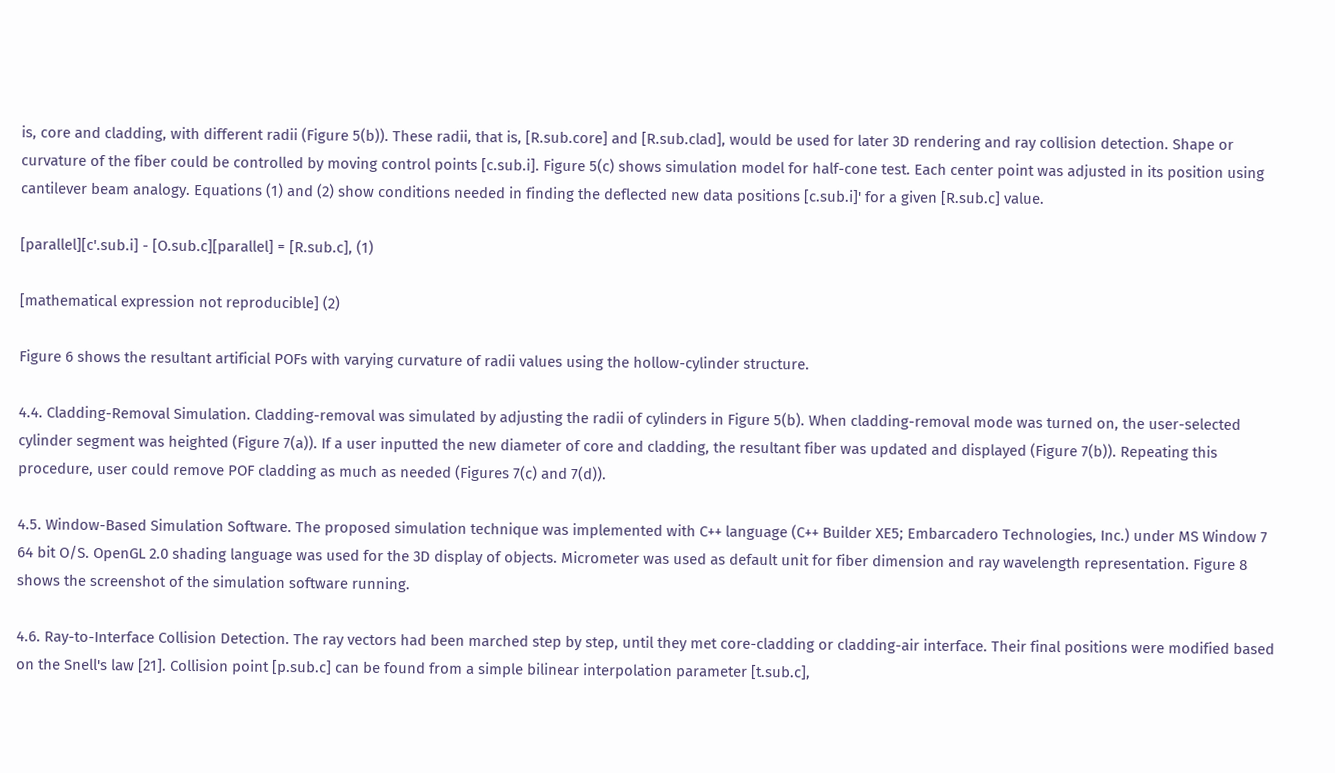is, core and cladding, with different radii (Figure 5(b)). These radii, that is, [R.sub.core] and [R.sub.clad], would be used for later 3D rendering and ray collision detection. Shape or curvature of the fiber could be controlled by moving control points [c.sub.i]. Figure 5(c) shows simulation model for half-cone test. Each center point was adjusted in its position using cantilever beam analogy. Equations (1) and (2) show conditions needed in finding the deflected new data positions [c.sub.i]' for a given [R.sub.c] value.

[parallel][c'.sub.i] - [O.sub.c][parallel] = [R.sub.c], (1)

[mathematical expression not reproducible] (2)

Figure 6 shows the resultant artificial POFs with varying curvature of radii values using the hollow-cylinder structure.

4.4. Cladding-Removal Simulation. Cladding-removal was simulated by adjusting the radii of cylinders in Figure 5(b). When cladding-removal mode was turned on, the user-selected cylinder segment was heighted (Figure 7(a)). If a user inputted the new diameter of core and cladding, the resultant fiber was updated and displayed (Figure 7(b)). Repeating this procedure, user could remove POF cladding as much as needed (Figures 7(c) and 7(d)).

4.5. Window-Based Simulation Software. The proposed simulation technique was implemented with C++ language (C++ Builder XE5; Embarcadero Technologies, Inc.) under MS Window 7 64 bit O/S. OpenGL 2.0 shading language was used for the 3D display of objects. Micrometer was used as default unit for fiber dimension and ray wavelength representation. Figure 8 shows the screenshot of the simulation software running.

4.6. Ray-to-Interface Collision Detection. The ray vectors had been marched step by step, until they met core-cladding or cladding-air interface. Their final positions were modified based on the Snell's law [21]. Collision point [p.sub.c] can be found from a simple bilinear interpolation parameter [t.sub.c],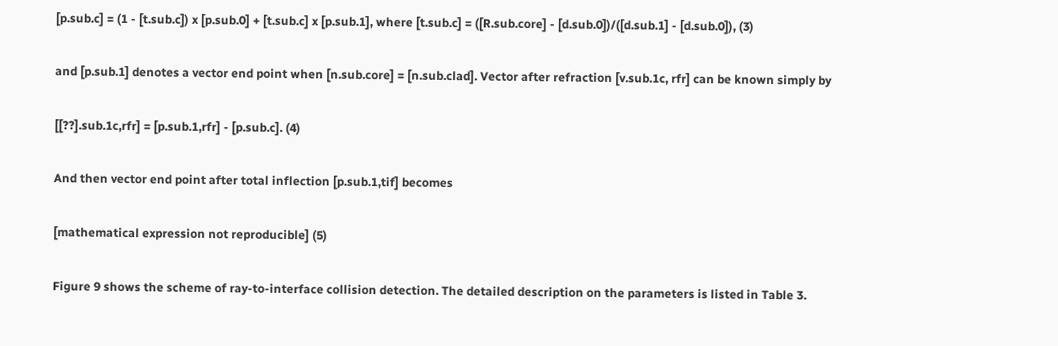[p.sub.c] = (1 - [t.sub.c]) x [p.sub.0] + [t.sub.c] x [p.sub.1], where [t.sub.c] = ([R.sub.core] - [d.sub.0])/([d.sub.1] - [d.sub.0]), (3)

and [p.sub.1] denotes a vector end point when [n.sub.core] = [n.sub.clad]. Vector after refraction [v.sub.1c, rfr] can be known simply by

[[??].sub.1c,rfr] = [p.sub.1,rfr] - [p.sub.c]. (4)

And then vector end point after total inflection [p.sub.1,tif] becomes

[mathematical expression not reproducible] (5)

Figure 9 shows the scheme of ray-to-interface collision detection. The detailed description on the parameters is listed in Table 3.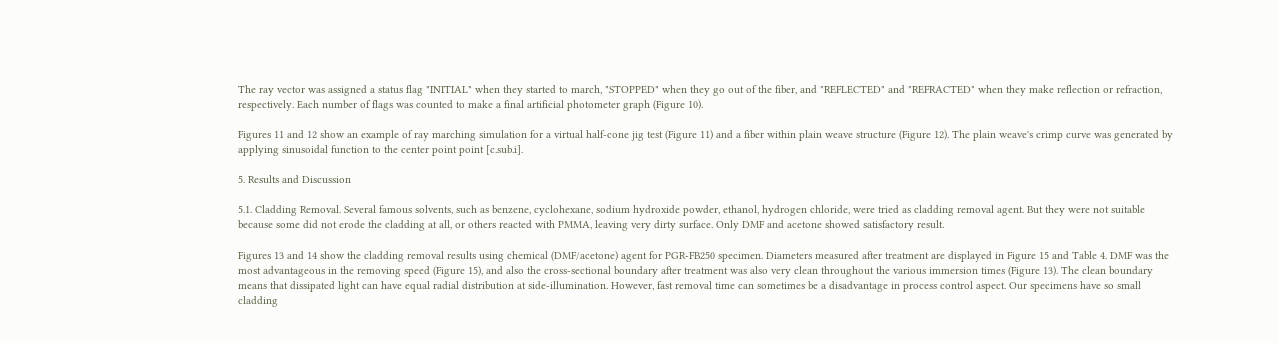The ray vector was assigned a status flag "INITIAL" when they started to march, "STOPPED" when they go out of the fiber, and "REFLECTED" and "REFRACTED" when they make reflection or refraction, respectively. Each number of flags was counted to make a final artificial photometer graph (Figure 10).

Figures 11 and 12 show an example of ray marching simulation for a virtual half-cone jig test (Figure 11) and a fiber within plain weave structure (Figure 12). The plain weave's crimp curve was generated by applying sinusoidal function to the center point point [c.sub.i].

5. Results and Discussion

5.1. Cladding Removal. Several famous solvents, such as benzene, cyclohexane, sodium hydroxide powder, ethanol, hydrogen chloride, were tried as cladding removal agent. But they were not suitable because some did not erode the cladding at all, or others reacted with PMMA, leaving very dirty surface. Only DMF and acetone showed satisfactory result.

Figures 13 and 14 show the cladding removal results using chemical (DMF/acetone) agent for PGR-FB250 specimen. Diameters measured after treatment are displayed in Figure 15 and Table 4. DMF was the most advantageous in the removing speed (Figure 15), and also the cross-sectional boundary after treatment was also very clean throughout the various immersion times (Figure 13). The clean boundary means that dissipated light can have equal radial distribution at side-illumination. However, fast removal time can sometimes be a disadvantage in process control aspect. Our specimens have so small cladding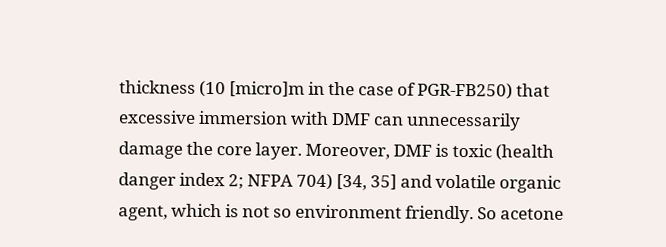thickness (10 [micro]m in the case of PGR-FB250) that excessive immersion with DMF can unnecessarily damage the core layer. Moreover, DMF is toxic (health danger index 2; NFPA 704) [34, 35] and volatile organic agent, which is not so environment friendly. So acetone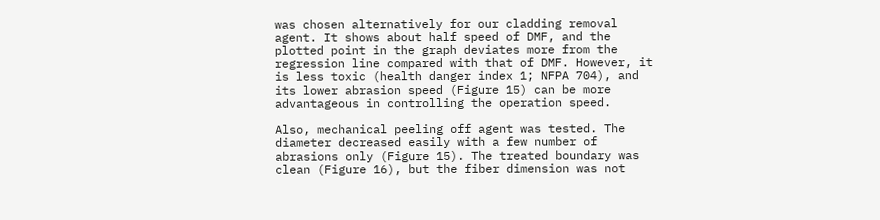was chosen alternatively for our cladding removal agent. It shows about half speed of DMF, and the plotted point in the graph deviates more from the regression line compared with that of DMF. However, it is less toxic (health danger index 1; NFPA 704), and its lower abrasion speed (Figure 15) can be more advantageous in controlling the operation speed.

Also, mechanical peeling off agent was tested. The diameter decreased easily with a few number of abrasions only (Figure 15). The treated boundary was clean (Figure 16), but the fiber dimension was not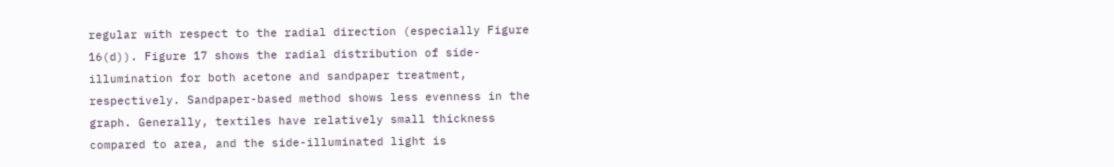regular with respect to the radial direction (especially Figure 16(d)). Figure 17 shows the radial distribution of side-illumination for both acetone and sandpaper treatment, respectively. Sandpaper-based method shows less evenness in the graph. Generally, textiles have relatively small thickness compared to area, and the side-illuminated light is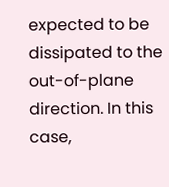expected to be dissipated to the out-of-plane direction. In this case,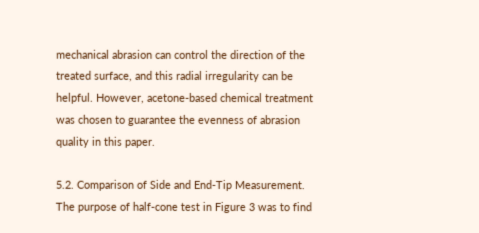mechanical abrasion can control the direction of the treated surface, and this radial irregularity can be helpful. However, acetone-based chemical treatment was chosen to guarantee the evenness of abrasion quality in this paper.

5.2. Comparison of Side and End-Tip Measurement. The purpose of half-cone test in Figure 3 was to find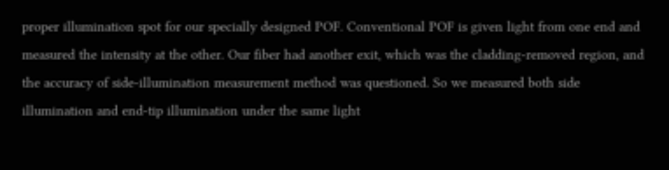proper illumination spot for our specially designed POF. Conventional POF is given light from one end and measured the intensity at the other. Our fiber had another exit, which was the cladding-removed region, and the accuracy of side-illumination measurement method was questioned. So we measured both side illumination and end-tip illumination under the same light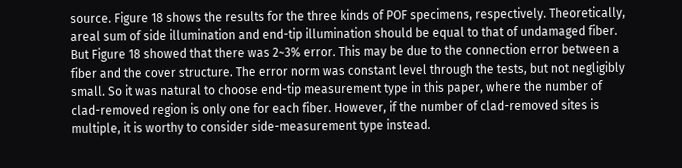source. Figure 18 shows the results for the three kinds of POF specimens, respectively. Theoretically, areal sum of side illumination and end-tip illumination should be equal to that of undamaged fiber. But Figure 18 showed that there was 2~3% error. This may be due to the connection error between a fiber and the cover structure. The error norm was constant level through the tests, but not negligibly small. So it was natural to choose end-tip measurement type in this paper, where the number of clad-removed region is only one for each fiber. However, if the number of clad-removed sites is multiple, it is worthy to consider side-measurement type instead.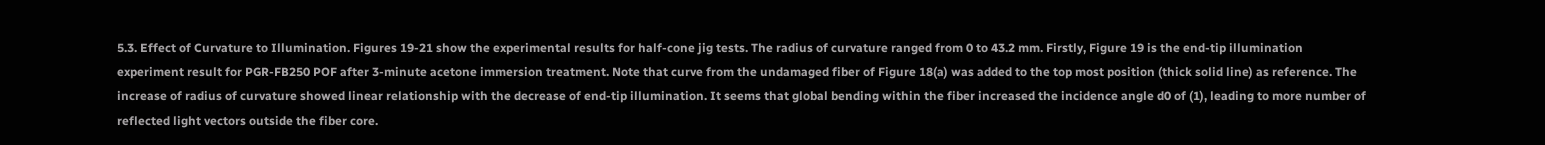5.3. Effect of Curvature to Illumination. Figures 19-21 show the experimental results for half-cone jig tests. The radius of curvature ranged from 0 to 43.2 mm. Firstly, Figure 19 is the end-tip illumination experiment result for PGR-FB250 POF after 3-minute acetone immersion treatment. Note that curve from the undamaged fiber of Figure 18(a) was added to the top most position (thick solid line) as reference. The increase of radius of curvature showed linear relationship with the decrease of end-tip illumination. It seems that global bending within the fiber increased the incidence angle d0 of (1), leading to more number of reflected light vectors outside the fiber core.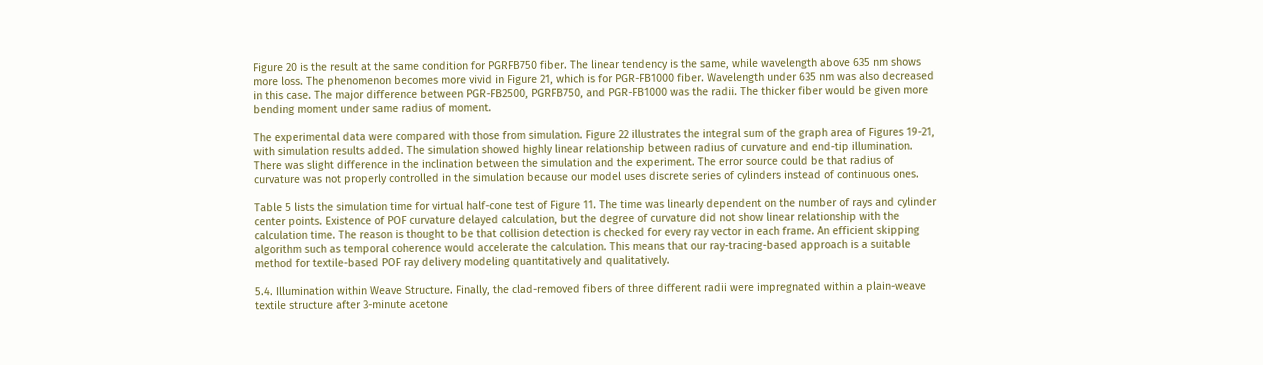Figure 20 is the result at the same condition for PGRFB750 fiber. The linear tendency is the same, while wavelength above 635 nm shows more loss. The phenomenon becomes more vivid in Figure 21, which is for PGR-FB1000 fiber. Wavelength under 635 nm was also decreased in this case. The major difference between PGR-FB2500, PGRFB750, and PGR-FB1000 was the radii. The thicker fiber would be given more bending moment under same radius of moment.

The experimental data were compared with those from simulation. Figure 22 illustrates the integral sum of the graph area of Figures 19-21, with simulation results added. The simulation showed highly linear relationship between radius of curvature and end-tip illumination. There was slight difference in the inclination between the simulation and the experiment. The error source could be that radius of curvature was not properly controlled in the simulation because our model uses discrete series of cylinders instead of continuous ones.

Table 5 lists the simulation time for virtual half-cone test of Figure 11. The time was linearly dependent on the number of rays and cylinder center points. Existence of POF curvature delayed calculation, but the degree of curvature did not show linear relationship with the calculation time. The reason is thought to be that collision detection is checked for every ray vector in each frame. An efficient skipping algorithm such as temporal coherence would accelerate the calculation. This means that our ray-tracing-based approach is a suitable method for textile-based POF ray delivery modeling quantitatively and qualitatively.

5.4. Illumination within Weave Structure. Finally, the clad-removed fibers of three different radii were impregnated within a plain-weave textile structure after 3-minute acetone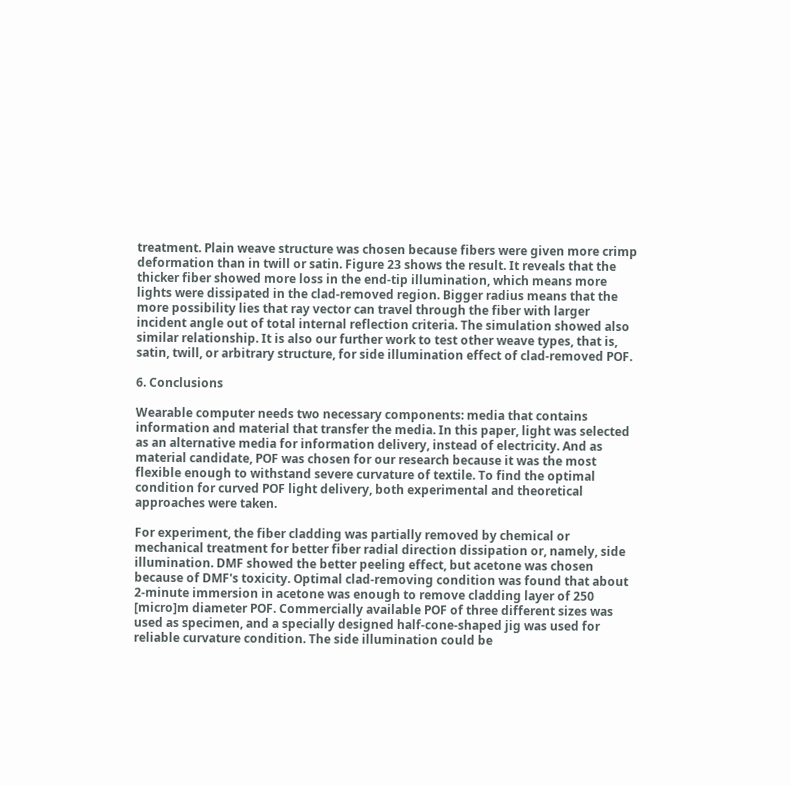treatment. Plain weave structure was chosen because fibers were given more crimp deformation than in twill or satin. Figure 23 shows the result. It reveals that the thicker fiber showed more loss in the end-tip illumination, which means more lights were dissipated in the clad-removed region. Bigger radius means that the more possibility lies that ray vector can travel through the fiber with larger incident angle out of total internal reflection criteria. The simulation showed also similar relationship. It is also our further work to test other weave types, that is, satin, twill, or arbitrary structure, for side illumination effect of clad-removed POF.

6. Conclusions

Wearable computer needs two necessary components: media that contains information and material that transfer the media. In this paper, light was selected as an alternative media for information delivery, instead of electricity. And as material candidate, POF was chosen for our research because it was the most flexible enough to withstand severe curvature of textile. To find the optimal condition for curved POF light delivery, both experimental and theoretical approaches were taken.

For experiment, the fiber cladding was partially removed by chemical or mechanical treatment for better fiber radial direction dissipation or, namely, side illumination. DMF showed the better peeling effect, but acetone was chosen because of DMF's toxicity. Optimal clad-removing condition was found that about 2-minute immersion in acetone was enough to remove cladding layer of 250 [micro]m diameter POF. Commercially available POF of three different sizes was used as specimen, and a specially designed half-cone-shaped jig was used for reliable curvature condition. The side illumination could be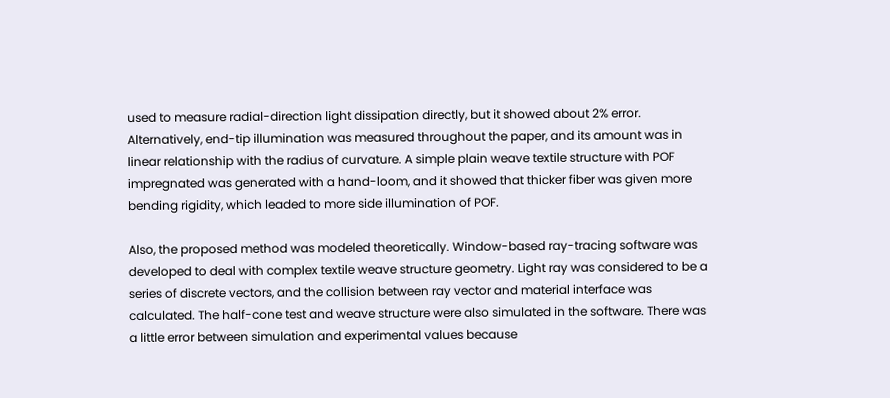used to measure radial-direction light dissipation directly, but it showed about 2% error. Alternatively, end-tip illumination was measured throughout the paper, and its amount was in linear relationship with the radius of curvature. A simple plain weave textile structure with POF impregnated was generated with a hand-loom, and it showed that thicker fiber was given more bending rigidity, which leaded to more side illumination of POF.

Also, the proposed method was modeled theoretically. Window-based ray-tracing software was developed to deal with complex textile weave structure geometry. Light ray was considered to be a series of discrete vectors, and the collision between ray vector and material interface was calculated. The half-cone test and weave structure were also simulated in the software. There was a little error between simulation and experimental values because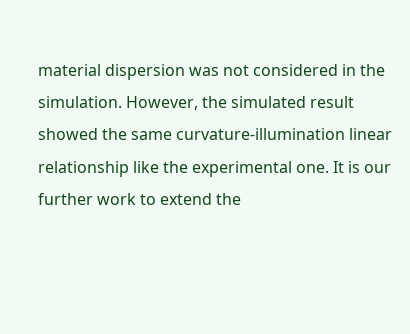material dispersion was not considered in the simulation. However, the simulated result showed the same curvature-illumination linear relationship like the experimental one. It is our further work to extend the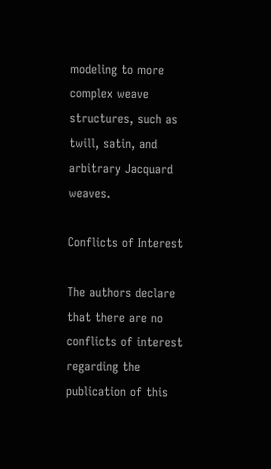modeling to more complex weave structures, such as twill, satin, and arbitrary Jacquard weaves.

Conflicts of Interest

The authors declare that there are no conflicts of interest regarding the publication of this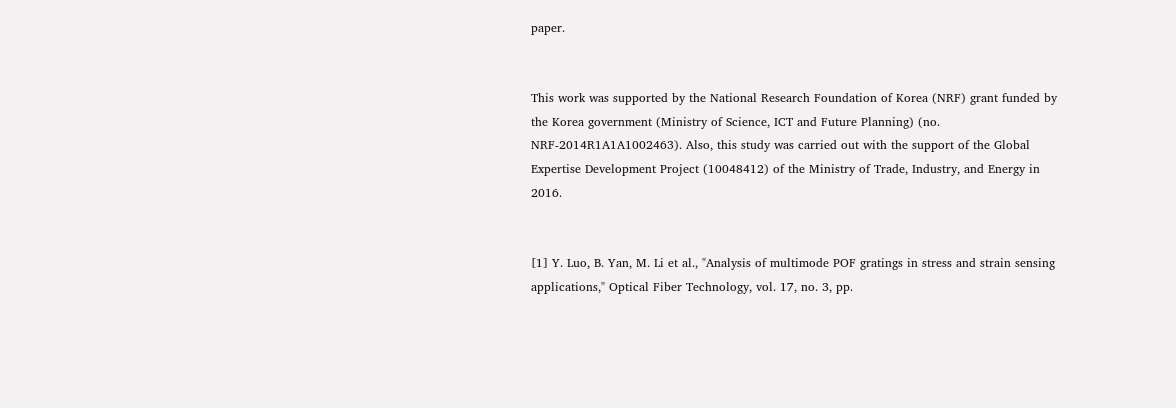paper.


This work was supported by the National Research Foundation of Korea (NRF) grant funded by the Korea government (Ministry of Science, ICT and Future Planning) (no. NRF-2014R1A1A1002463). Also, this study was carried out with the support of the Global Expertise Development Project (10048412) of the Ministry of Trade, Industry, and Energy in 2016.


[1] Y. Luo, B. Yan, M. Li et al., "Analysis of multimode POF gratings in stress and strain sensing applications," Optical Fiber Technology, vol. 17, no. 3, pp.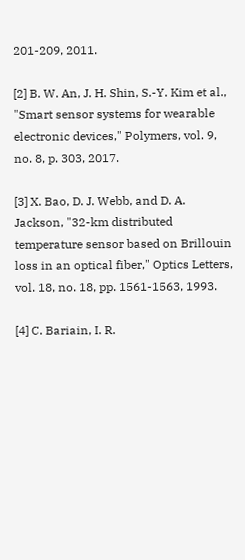201-209, 2011.

[2] B. W. An, J. H. Shin, S.-Y. Kim et al., "Smart sensor systems for wearable electronic devices," Polymers, vol. 9, no. 8, p. 303, 2017.

[3] X. Bao, D. J. Webb, and D. A. Jackson, "32-km distributed temperature sensor based on Brillouin loss in an optical fiber," Optics Letters, vol. 18, no. 18, pp. 1561-1563, 1993.

[4] C. Bariain, I. R.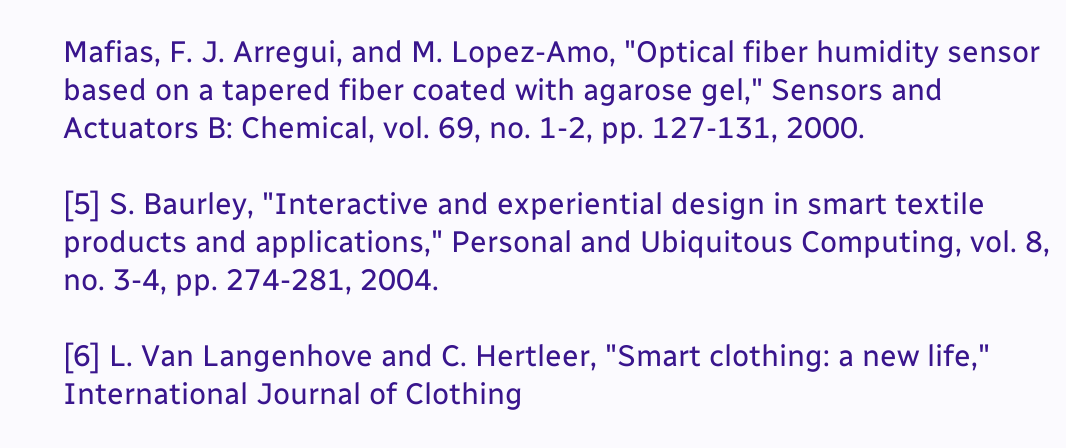Mafias, F. J. Arregui, and M. Lopez-Amo, "Optical fiber humidity sensor based on a tapered fiber coated with agarose gel," Sensors and Actuators B: Chemical, vol. 69, no. 1-2, pp. 127-131, 2000.

[5] S. Baurley, "Interactive and experiential design in smart textile products and applications," Personal and Ubiquitous Computing, vol. 8, no. 3-4, pp. 274-281, 2004.

[6] L. Van Langenhove and C. Hertleer, "Smart clothing: a new life," International Journal of Clothing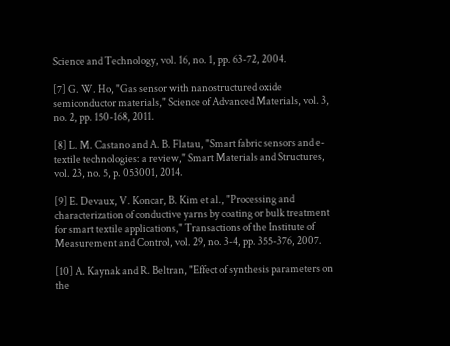Science and Technology, vol. 16, no. 1, pp. 63-72, 2004.

[7] G. W. Ho, "Gas sensor with nanostructured oxide semiconductor materials," Science of Advanced Materials, vol. 3, no. 2, pp. 150-168, 2011.

[8] L. M. Castano and A. B. Flatau, "Smart fabric sensors and e-textile technologies: a review," Smart Materials and Structures, vol. 23, no. 5, p. 053001, 2014.

[9] E. Devaux, V. Koncar, B. Kim et al., "Processing and characterization of conductive yarns by coating or bulk treatment for smart textile applications," Transactions of the Institute of Measurement and Control, vol. 29, no. 3-4, pp. 355-376, 2007.

[10] A. Kaynak and R. Beltran, "Effect of synthesis parameters on the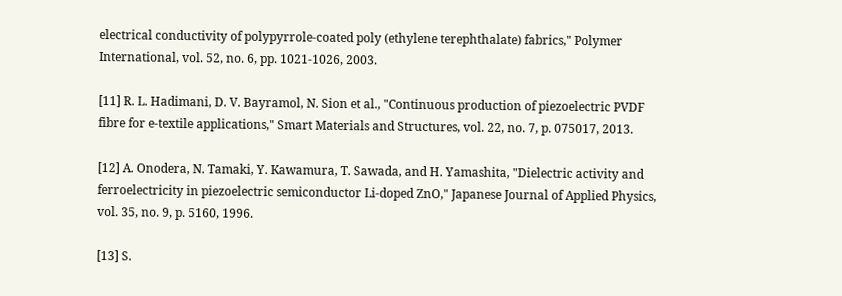electrical conductivity of polypyrrole-coated poly (ethylene terephthalate) fabrics," Polymer International, vol. 52, no. 6, pp. 1021-1026, 2003.

[11] R. L. Hadimani, D. V. Bayramol, N. Sion et al., "Continuous production of piezoelectric PVDF fibre for e-textile applications," Smart Materials and Structures, vol. 22, no. 7, p. 075017, 2013.

[12] A. Onodera, N. Tamaki, Y. Kawamura, T. Sawada, and H. Yamashita, "Dielectric activity and ferroelectricity in piezoelectric semiconductor Li-doped ZnO," Japanese Journal of Applied Physics, vol. 35, no. 9, p. 5160, 1996.

[13] S.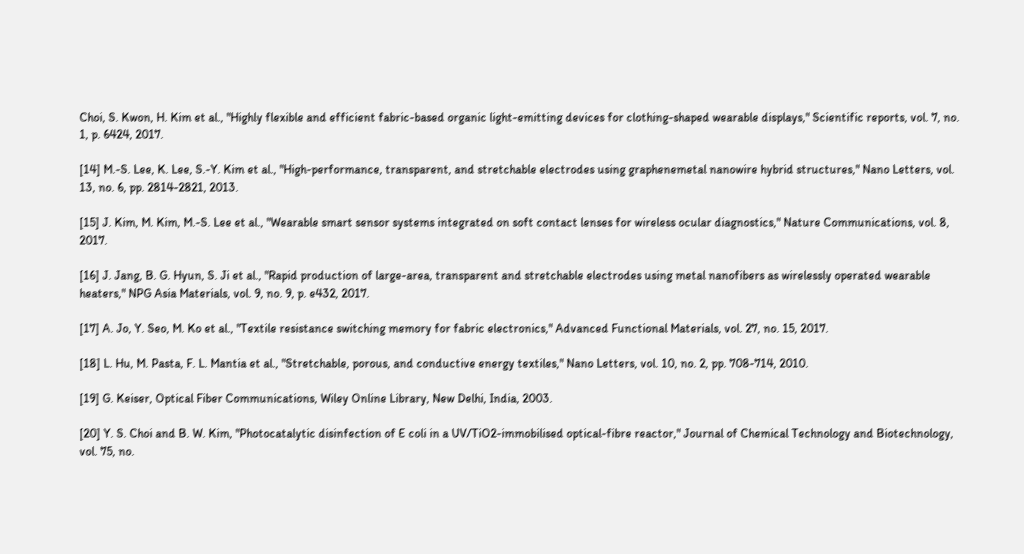Choi, S. Kwon, H. Kim et al., "Highly flexible and efficient fabric-based organic light-emitting devices for clothing-shaped wearable displays," Scientific reports, vol. 7, no. 1, p. 6424, 2017.

[14] M.-S. Lee, K. Lee, S.-Y. Kim et al., "High-performance, transparent, and stretchable electrodes using graphenemetal nanowire hybrid structures," Nano Letters, vol. 13, no. 6, pp. 2814-2821, 2013.

[15] J. Kim, M. Kim, M.-S. Lee et al., "Wearable smart sensor systems integrated on soft contact lenses for wireless ocular diagnostics," Nature Communications, vol. 8, 2017.

[16] J. Jang, B. G. Hyun, S. Ji et al., "Rapid production of large-area, transparent and stretchable electrodes using metal nanofibers as wirelessly operated wearable heaters," NPG Asia Materials, vol. 9, no. 9, p. e432, 2017.

[17] A. Jo, Y. Seo, M. Ko et al., "Textile resistance switching memory for fabric electronics," Advanced Functional Materials, vol. 27, no. 15, 2017.

[18] L. Hu, M. Pasta, F. L. Mantia et al., "Stretchable, porous, and conductive energy textiles," Nano Letters, vol. 10, no. 2, pp. 708-714, 2010.

[19] G. Keiser, Optical Fiber Communications, Wiley Online Library, New Delhi, India, 2003.

[20] Y. S. Choi and B. W. Kim, "Photocatalytic disinfection of E coli in a UV/TiO2-immobilised optical-fibre reactor," Journal of Chemical Technology and Biotechnology, vol. 75, no.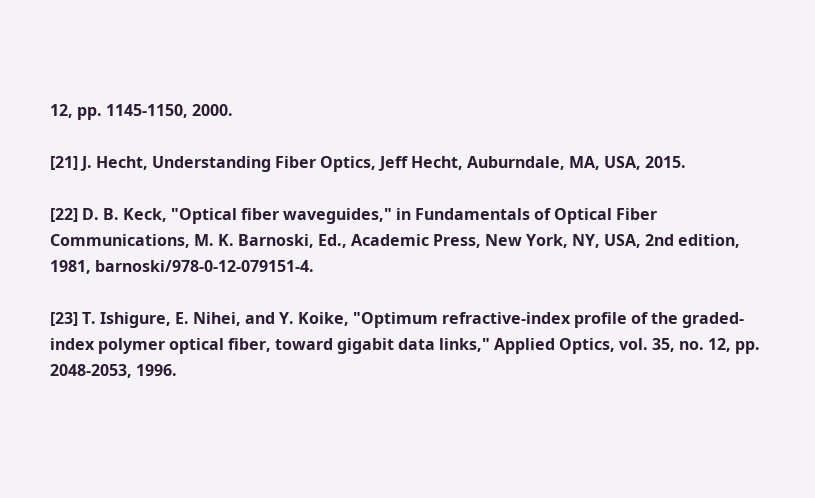12, pp. 1145-1150, 2000.

[21] J. Hecht, Understanding Fiber Optics, Jeff Hecht, Auburndale, MA, USA, 2015.

[22] D. B. Keck, "Optical fiber waveguides," in Fundamentals of Optical Fiber Communications, M. K. Barnoski, Ed., Academic Press, New York, NY, USA, 2nd edition, 1981, barnoski/978-0-12-079151-4.

[23] T. Ishigure, E. Nihei, and Y. Koike, "Optimum refractive-index profile of the graded-index polymer optical fiber, toward gigabit data links," Applied Optics, vol. 35, no. 12, pp. 2048-2053, 1996.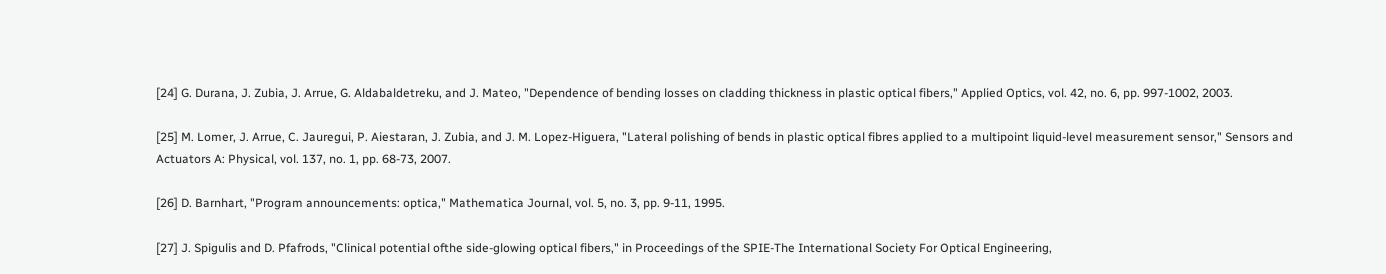[24] G. Durana, J. Zubia, J. Arrue, G. Aldabaldetreku, and J. Mateo, "Dependence of bending losses on cladding thickness in plastic optical fibers," Applied Optics, vol. 42, no. 6, pp. 997-1002, 2003.

[25] M. Lomer, J. Arrue, C. Jauregui, P. Aiestaran, J. Zubia, and J. M. Lopez-Higuera, "Lateral polishing of bends in plastic optical fibres applied to a multipoint liquid-level measurement sensor," Sensors and Actuators A: Physical, vol. 137, no. 1, pp. 68-73, 2007.

[26] D. Barnhart, "Program announcements: optica," Mathematica Journal, vol. 5, no. 3, pp. 9-11, 1995.

[27] J. Spigulis and D. Pfafrods, "Clinical potential ofthe side-glowing optical fibers," in Proceedings of the SPIE-The International Society For Optical Engineering,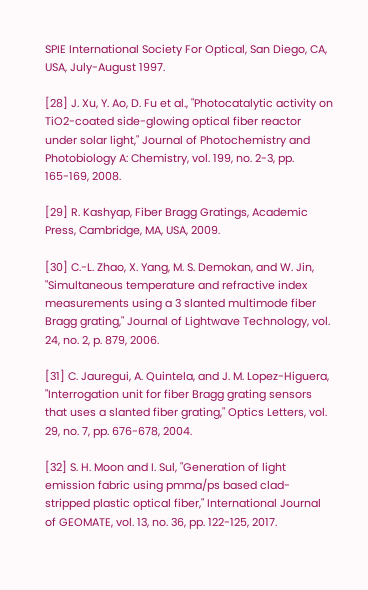SPIE International Society For Optical, San Diego, CA, USA, July-August 1997.

[28] J. Xu, Y. Ao, D. Fu et al., "Photocatalytic activity on TiO2-coated side-glowing optical fiber reactor under solar light," Journal of Photochemistry and Photobiology A: Chemistry, vol. 199, no. 2-3, pp. 165-169, 2008.

[29] R. Kashyap, Fiber Bragg Gratings, Academic Press, Cambridge, MA, USA, 2009.

[30] C.-L. Zhao, X. Yang, M. S. Demokan, and W. Jin, "Simultaneous temperature and refractive index measurements using a 3 slanted multimode fiber Bragg grating," Journal of Lightwave Technology, vol. 24, no. 2, p. 879, 2006.

[31] C. Jauregui, A. Quintela, and J. M. Lopez-Higuera, "Interrogation unit for fiber Bragg grating sensors that uses a slanted fiber grating," Optics Letters, vol. 29, no. 7, pp. 676-678, 2004.

[32] S. H. Moon and I. Sul, "Generation of light emission fabric using pmma/ps based clad-stripped plastic optical fiber," International Journal of GEOMATE, vol. 13, no. 36, pp. 122-125, 2017.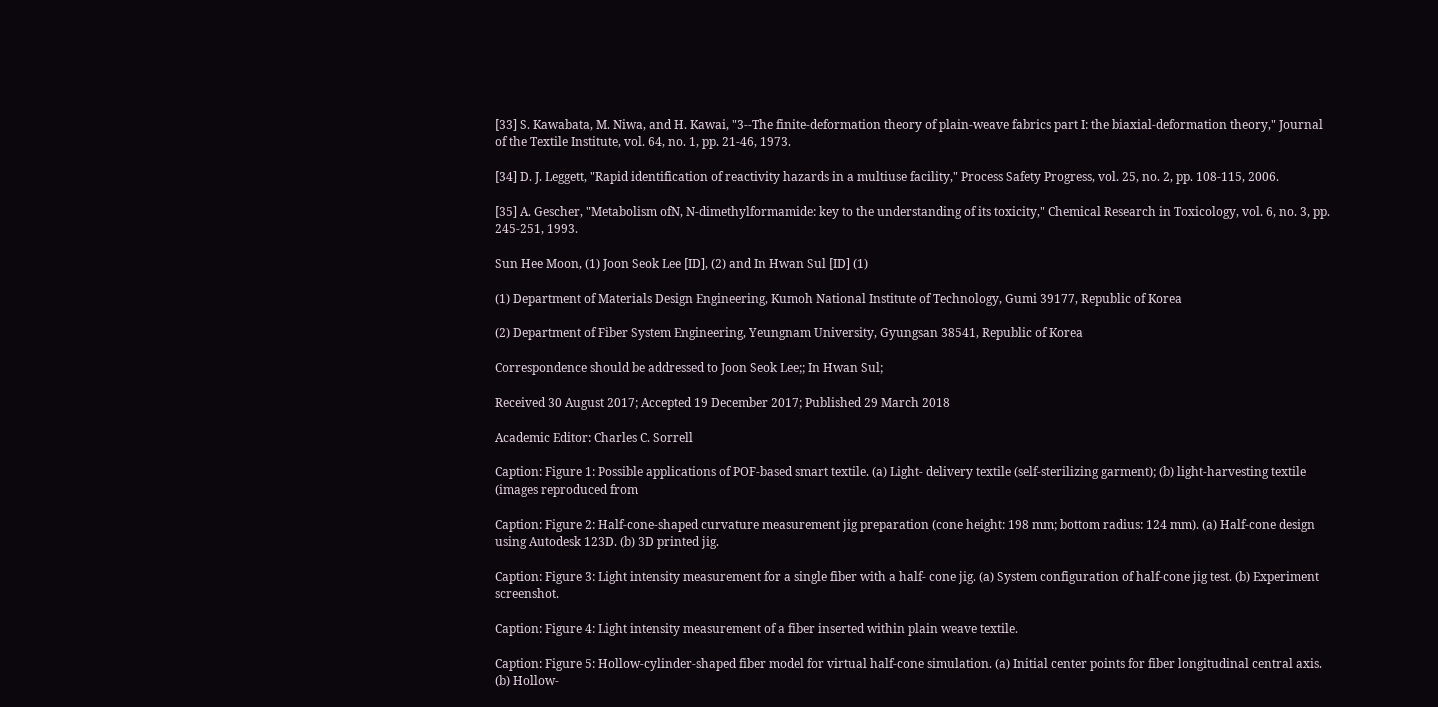[33] S. Kawabata, M. Niwa, and H. Kawai, "3--The finite-deformation theory of plain-weave fabrics part I: the biaxial-deformation theory," Journal of the Textile Institute, vol. 64, no. 1, pp. 21-46, 1973.

[34] D. J. Leggett, "Rapid identification of reactivity hazards in a multiuse facility," Process Safety Progress, vol. 25, no. 2, pp. 108-115, 2006.

[35] A. Gescher, "Metabolism ofN, N-dimethylformamide: key to the understanding of its toxicity," Chemical Research in Toxicology, vol. 6, no. 3, pp. 245-251, 1993.

Sun Hee Moon, (1) Joon Seok Lee [ID], (2) and In Hwan Sul [ID] (1)

(1) Department of Materials Design Engineering, Kumoh National Institute of Technology, Gumi 39177, Republic of Korea

(2) Department of Fiber System Engineering, Yeungnam University, Gyungsan 38541, Republic of Korea

Correspondence should be addressed to Joon Seok Lee;; In Hwan Sul;

Received 30 August 2017; Accepted 19 December 2017; Published 29 March 2018

Academic Editor: Charles C. Sorrell

Caption: Figure 1: Possible applications of POF-based smart textile. (a) Light- delivery textile (self-sterilizing garment); (b) light-harvesting textile (images reproduced from

Caption: Figure 2: Half-cone-shaped curvature measurement jig preparation (cone height: 198 mm; bottom radius: 124 mm). (a) Half-cone design using Autodesk 123D. (b) 3D printed jig.

Caption: Figure 3: Light intensity measurement for a single fiber with a half- cone jig. (a) System configuration of half-cone jig test. (b) Experiment screenshot.

Caption: Figure 4: Light intensity measurement of a fiber inserted within plain weave textile.

Caption: Figure 5: Hollow-cylinder-shaped fiber model for virtual half-cone simulation. (a) Initial center points for fiber longitudinal central axis. (b) Hollow-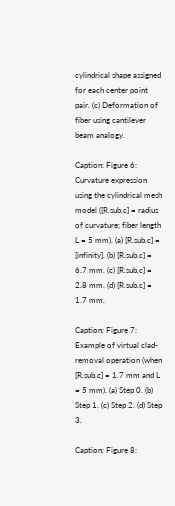cylindrical shape assigned for each center point pair. (c) Deformation of fiber using cantilever beam analogy.

Caption: Figure 6: Curvature expression using the cylindrical mesh model ([R.sub.c] = radius of curvature; fiber length L = 5 mm). (a) [R.sub.c] = [infinity]. (b) [R.sub.c] = 6.7 mm. (c) [R.sub.c] = 2.8 mm. (d) [R.sub.c] = 1.7 mm.

Caption: Figure 7: Example of virtual clad-removal operation (when [R.sub.c] = 1.7 mm and L = 5 mm). (a) Step 0. (b) Step 1. (c) Step 2. (d) Step 3.

Caption: Figure 8: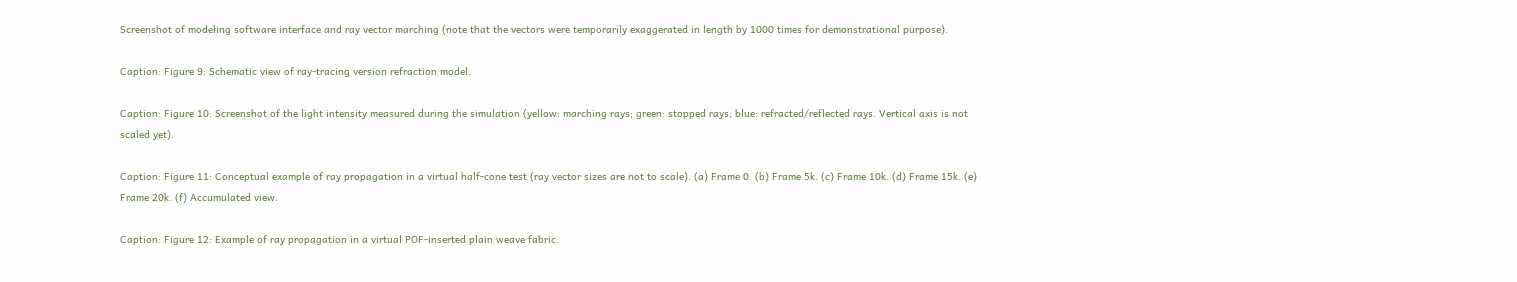Screenshot of modeling software interface and ray vector marching (note that the vectors were temporarily exaggerated in length by 1000 times for demonstrational purpose).

Caption: Figure 9: Schematic view of ray-tracing version refraction model.

Caption: Figure 10: Screenshot of the light intensity measured during the simulation (yellow: marching rays; green: stopped rays; blue: refracted/reflected rays. Vertical axis is not scaled yet).

Caption: Figure 11: Conceptual example of ray propagation in a virtual half-cone test (ray vector sizes are not to scale). (a) Frame 0. (b) Frame 5k. (c) Frame 10k. (d) Frame 15k. (e) Frame 20k. (f) Accumulated view.

Caption: Figure 12: Example of ray propagation in a virtual POF-inserted plain weave fabric.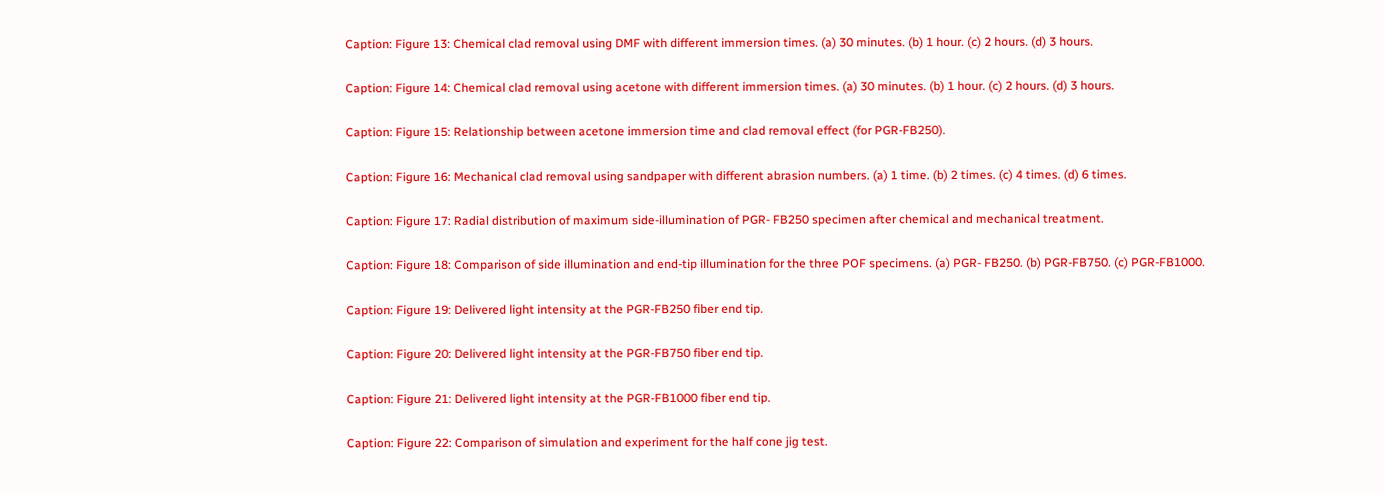Caption: Figure 13: Chemical clad removal using DMF with different immersion times. (a) 30 minutes. (b) 1 hour. (c) 2 hours. (d) 3 hours.

Caption: Figure 14: Chemical clad removal using acetone with different immersion times. (a) 30 minutes. (b) 1 hour. (c) 2 hours. (d) 3 hours.

Caption: Figure 15: Relationship between acetone immersion time and clad removal effect (for PGR-FB250).

Caption: Figure 16: Mechanical clad removal using sandpaper with different abrasion numbers. (a) 1 time. (b) 2 times. (c) 4 times. (d) 6 times.

Caption: Figure 17: Radial distribution of maximum side-illumination of PGR- FB250 specimen after chemical and mechanical treatment.

Caption: Figure 18: Comparison of side illumination and end-tip illumination for the three POF specimens. (a) PGR- FB250. (b) PGR-FB750. (c) PGR-FB1000.

Caption: Figure 19: Delivered light intensity at the PGR-FB250 fiber end tip.

Caption: Figure 20: Delivered light intensity at the PGR-FB750 fiber end tip.

Caption: Figure 21: Delivered light intensity at the PGR-FB1000 fiber end tip.

Caption: Figure 22: Comparison of simulation and experiment for the half cone jig test.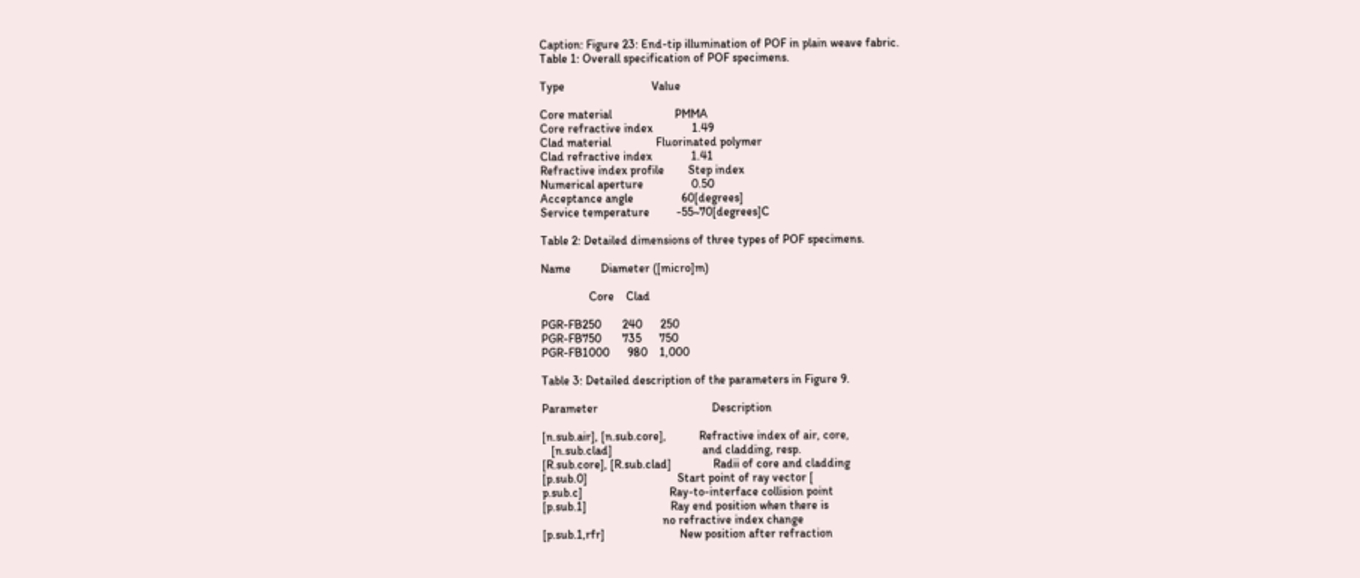Caption: Figure 23: End-tip illumination of POF in plain weave fabric.
Table 1: Overall specification of POF specimens.

Type                             Value

Core material                     PMMA
Core refractive index             1.49
Clad material               Fluorinated polymer
Clad refractive index             1.41
Refractive index profile        Step index
Numerical aperture                0.50
Acceptance angle                60[degrees]
Service temperature         -55~70[degrees]C

Table 2: Detailed dimensions of three types of POF specimens.

Name          Diameter ([micro]m)

                Core    Clad

PGR-FB250       240      250
PGR-FB750       735      750
PGR-FB1000      980    1,000

Table 3: Detailed description of the parameters in Figure 9.

Parameter                                      Description

[n.sub.air], [n.sub.core],           Refractive index of air, core,
   [n.sub.clad]                              and cladding, resp.
[R.sub.core], [R.sub.clad]              Radii of core and cladding
[p.sub.0]                              Start point of ray vector [
p.sub.c]                             Ray-to-interface collision point
[p.sub.1]                            Ray end position when there is
                                        no refractive index change
[p.sub.1,rfr]                         New position after refraction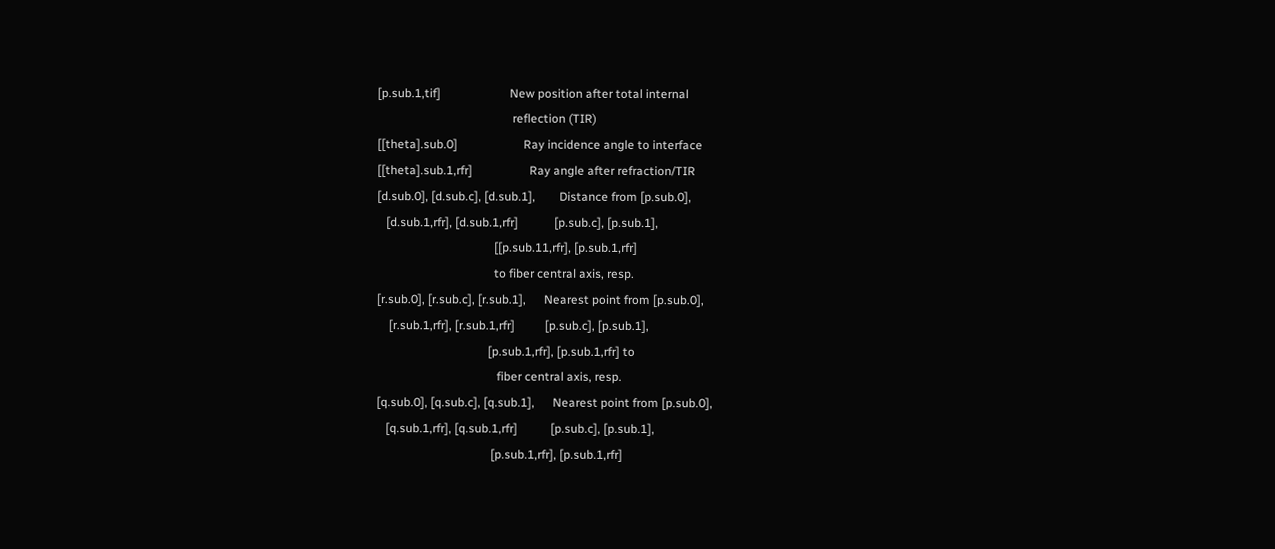[p.sub.1,tif]                       New position after total internal
                                             reflection (TIR)
[[theta].sub.0]                      Ray incidence angle to interface
[[theta].sub.1,rfr]                   Ray angle after refraction/TIR
[d.sub.0], [d.sub.c], [d.sub.1],        Distance from [p.sub.0],
   [d.sub.1,rfr], [d.sub.1,rfr]            [p.sub.c], [p.sub.1],
                                       [[p.sub.11,rfr], [p.sub.1,rfr]
                                       to fiber central axis, resp.
[r.sub.0], [r.sub.c], [r.sub.1],      Nearest point from [p.sub.0],
    [r.sub.1,rfr], [r.sub.1,rfr]          [p.sub.c], [p.sub.1],
                                     [p.sub.1,rfr], [p.sub.1,rfr] to
                                        fiber central axis, resp.
[q.sub.0], [q.sub.c], [q.sub.1],      Nearest point from [p.sub.0],
   [q.sub.1,rfr], [q.sub.1,rfr]           [p.sub.c], [p.sub.1],
                                      [p.sub.1,rfr], [p.sub.1,rfr]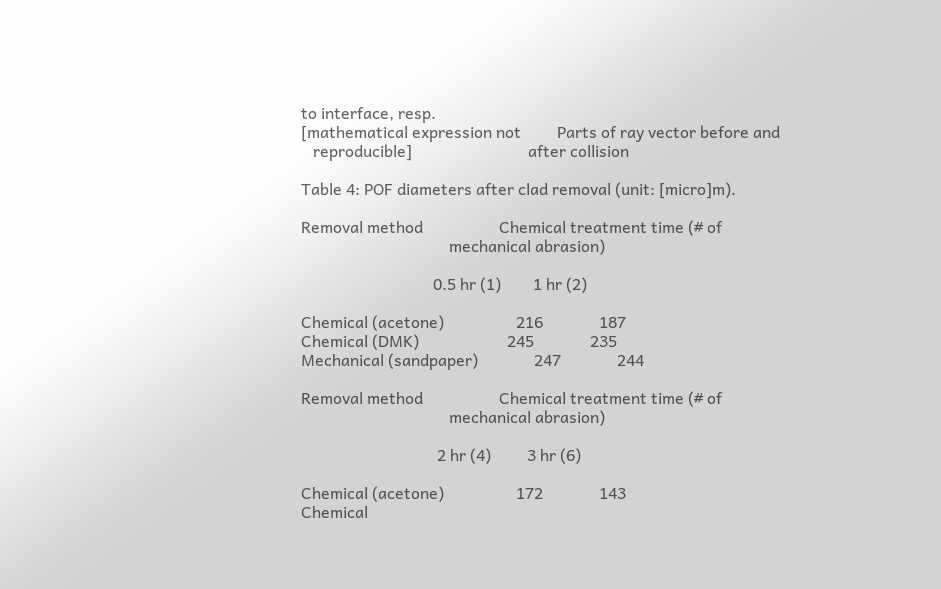to interface, resp.
[mathematical expression not         Parts of ray vector before and
   reproducible]                             after collision

Table 4: POF diameters after clad removal (unit: [micro]m).

Removal method                   Chemical treatment time (# of
                                     mechanical abrasion)

                                 0.5 hr (1)        1 hr (2)

Chemical (acetone)                  216              187
Chemical (DMK)                      245              235
Mechanical (sandpaper)              247              244

Removal method                   Chemical treatment time (# of
                                     mechanical abrasion)

                                  2 hr (4)         3 hr (6)

Chemical (acetone)                  172              143
Chemical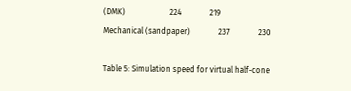(DMK)                      224              219
Mechanical (sandpaper)              237              230

Table 5: Simulation speed for virtual half-cone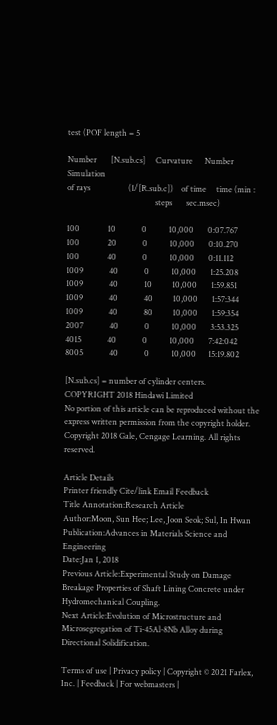test (POF length = 5

Number       [N.sub.cs]     Curvature      Number      Simulation
of rays                   (1/[R.sub.c])    of time     time (min :
                                            steps       sec.msec)

100              10             0           10,000       0:07.767
100              20             0           10,000       0:10.270
100              40             0           10,000       0:11.112
1009             40             0           10,000       1:25.208
1009             40             10          10,000       1:59.851
1009             40             40          10,000       1:57:344
1009             40             80          10,000       1:59:354
2007             40             0           10,000       3:53.325
4015             40             0           10,000       7:42:042
8005             40             0           10,000      15:19.802

[N.sub.cs] = number of cylinder centers.
COPYRIGHT 2018 Hindawi Limited
No portion of this article can be reproduced without the express written permission from the copyright holder.
Copyright 2018 Gale, Cengage Learning. All rights reserved.

Article Details
Printer friendly Cite/link Email Feedback
Title Annotation:Research Article
Author:Moon, Sun Hee; Lee, Joon Seok; Sul, In Hwan
Publication:Advances in Materials Science and Engineering
Date:Jan 1, 2018
Previous Article:Experimental Study on Damage Breakage Properties of Shaft Lining Concrete under Hydromechanical Coupling.
Next Article:Evolution of Microstructure and Microsegregation of Ti-45Al-8Nb Alloy during Directional Solidification.

Terms of use | Privacy policy | Copyright © 2021 Farlex, Inc. | Feedback | For webmasters |